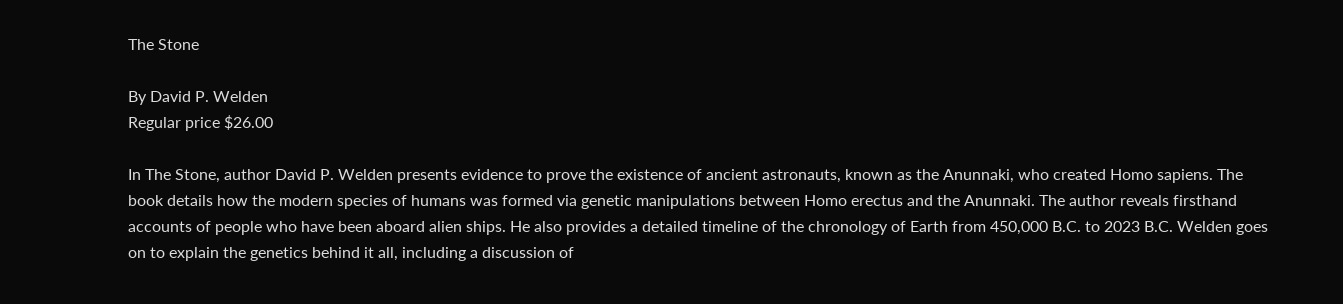The Stone

By David P. Welden
Regular price $26.00

In The Stone, author David P. Welden presents evidence to prove the existence of ancient astronauts, known as the Anunnaki, who created Homo sapiens. The book details how the modern species of humans was formed via genetic manipulations between Homo erectus and the Anunnaki. The author reveals firsthand accounts of people who have been aboard alien ships. He also provides a detailed timeline of the chronology of Earth from 450,000 B.C. to 2023 B.C. Welden goes on to explain the genetics behind it all, including a discussion of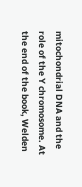mitochondrial DNA and the role of the Y chromosome. At the end of the book, Welden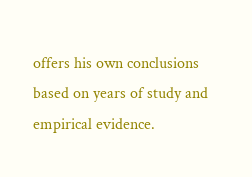offers his own conclusions based on years of study and empirical evidence.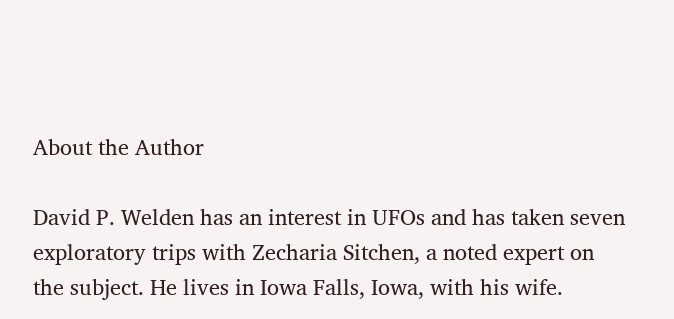About the Author

David P. Welden has an interest in UFOs and has taken seven exploratory trips with Zecharia Sitchen, a noted expert on the subject. He lives in Iowa Falls, Iowa, with his wife.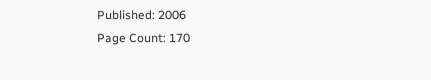Published: 2006
Page Count: 170